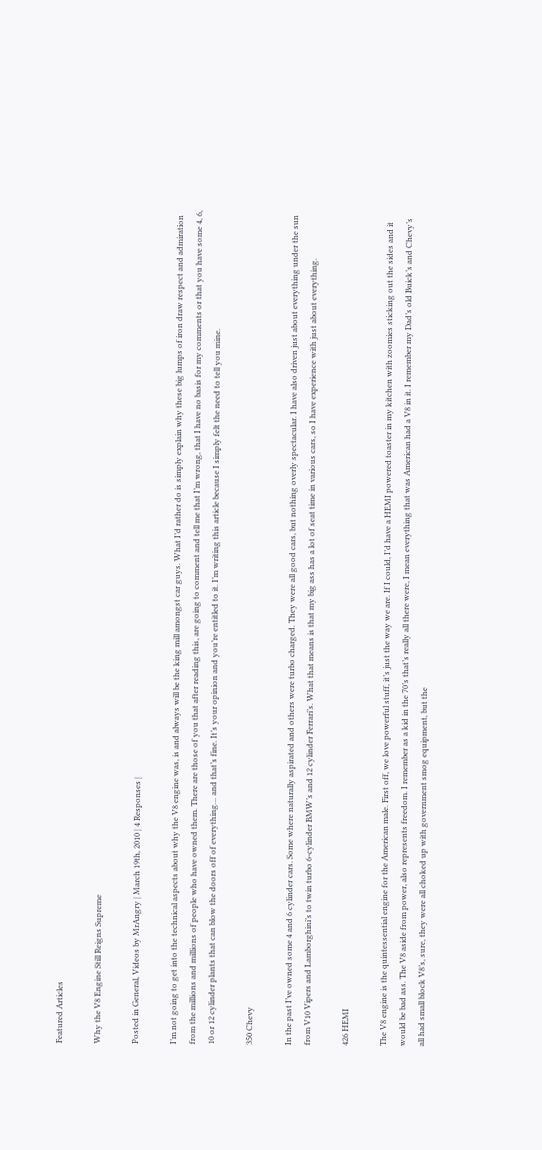Featured Articles

Why the V8 Engine Still Reigns Supreme

Posted in General, Videos by MrAngry | March 19th, 2010 | 4 Responses |

I’m not going to get into the technical aspects about why the V8 engine was, is and always will be the king mill amongst car guys. What I’d rather do is simply explain why these big lumps of iron draw respect and admiration from the millions and millions of people who have owned them. There are those of you that after reading this, are going to comment and tell me that I’m wrong, that I have no basis for my comments or that you have some 4, 6, 10 or 12 cylinder plants that can blow the doors off of everything… and that’s fine. It’s your opinion and you’re entitled to it. I’m writing this article because I simply felt the need to tell you mine.

350 Chevy

In the past I’ve owned some 4 and 6 cylinder cars. Some where naturally aspirated and others were turbo charged. They were all good cars, but nothing overly spectacular. I have also driven just about everything under the sun from V10 Vipers and Lamborghini’s to twin turbo 6-cylinder BMW’s and 12 cylinder Ferrari’s. What that means is that my big ass has a lot of seat time in various cars, so I have experience with just about everything.

426 HEMI

The V8 engine is the quintessential engine for the American male. First off, we love powerful stuff, it’s just the way we are. If I could, I’d have a HEMI powered toaster in my kitchen with zoomies sticking out the sides and it would be bad ass. The V8 aside from power, also represents freedom. I remember as a kid in the 70’s that’s really all there were, I mean everything that was American had a V8 in it. I remember my Dad’s old Buick’s and Chevy’s all had small block V8’s, sure, they were all choked up with government smog equipment, but the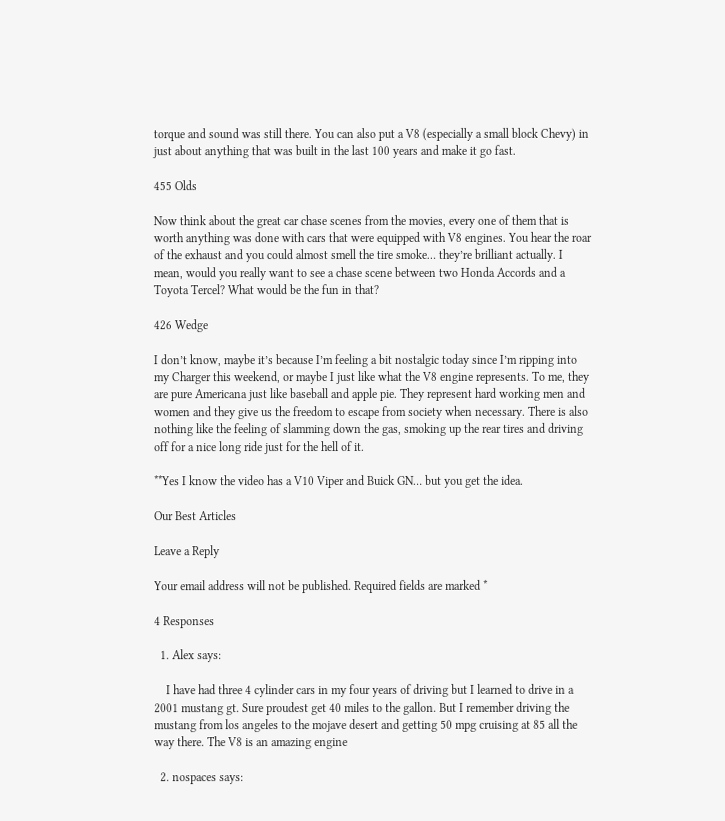torque and sound was still there. You can also put a V8 (especially a small block Chevy) in just about anything that was built in the last 100 years and make it go fast.

455 Olds

Now think about the great car chase scenes from the movies, every one of them that is worth anything was done with cars that were equipped with V8 engines. You hear the roar of the exhaust and you could almost smell the tire smoke… they’re brilliant actually. I mean, would you really want to see a chase scene between two Honda Accords and a Toyota Tercel? What would be the fun in that?

426 Wedge

I don’t know, maybe it’s because I’m feeling a bit nostalgic today since I’m ripping into my Charger this weekend, or maybe I just like what the V8 engine represents. To me, they are pure Americana just like baseball and apple pie. They represent hard working men and women and they give us the freedom to escape from society when necessary. There is also nothing like the feeling of slamming down the gas, smoking up the rear tires and driving off for a nice long ride just for the hell of it.

**Yes I know the video has a V10 Viper and Buick GN… but you get the idea.

Our Best Articles

Leave a Reply

Your email address will not be published. Required fields are marked *

4 Responses

  1. Alex says:

    I have had three 4 cylinder cars in my four years of driving but I learned to drive in a 2001 mustang gt. Sure proudest get 40 miles to the gallon. But I remember driving the mustang from los angeles to the mojave desert and getting 50 mpg cruising at 85 all the way there. The V8 is an amazing engine

  2. nospaces says: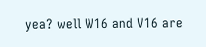yea? well W16 and V16 are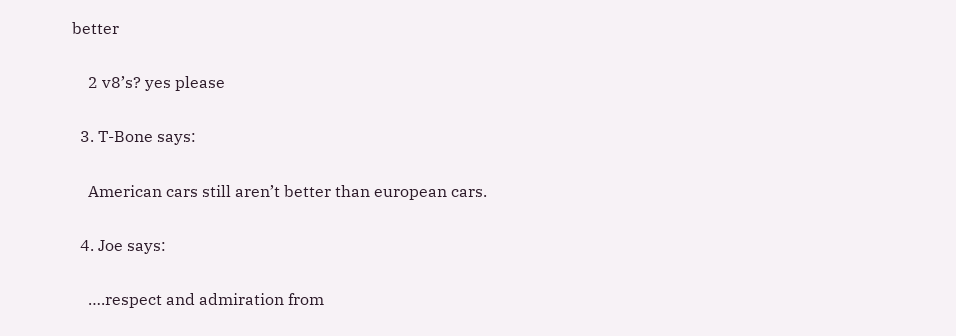better

    2 v8’s? yes please

  3. T-Bone says:

    American cars still aren’t better than european cars.

  4. Joe says:

    ….respect and admiration from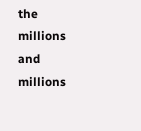the millions and millions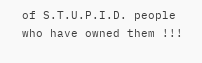of S.T.U.P.I.D. people who have owned them !!!